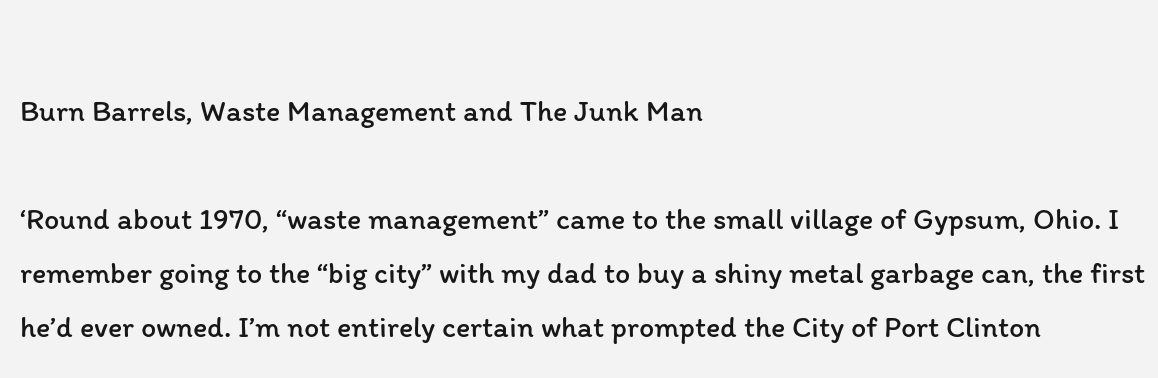Burn Barrels, Waste Management and The Junk Man

‘Round about 1970, “waste management” came to the small village of Gypsum, Ohio. I remember going to the “big city” with my dad to buy a shiny metal garbage can, the first he’d ever owned. I’m not entirely certain what prompted the City of Port Clinton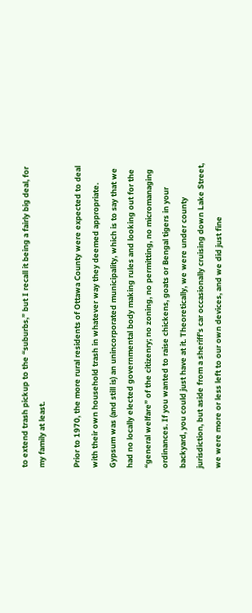to extend trash pickup to the “suburbs,” but I recall it being a fairly big deal, for my family at least.

Prior to 1970, the more rural residents of Ottawa County were expected to deal with their own household trash in whatever way they deemed appropriate. Gypsum was (and still is) an unincorporated municipality, which is to say that we had no locally elected governmental body making rules and looking out for the “general welfare” of the citizenry; no zoning, no permitting, no micromanaging ordinances. If you wanted to raise chickens, goats or Bengal tigers in your backyard, you could just have at it. Theoretically, we were under county jurisdiction, but aside from a sheriff’s car occasionally cruising down Lake Street, we were more or less left to our own devices, and we did just fine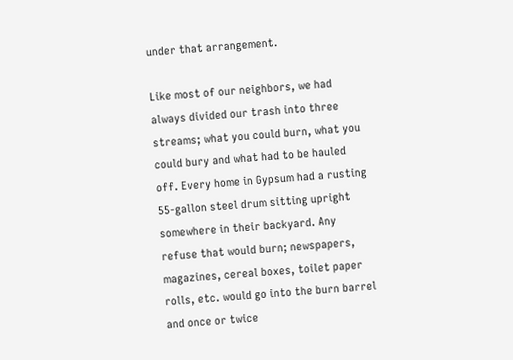under that arrangement.

Like most of our neighbors, we had always divided our trash into three streams; what you could burn, what you could bury and what had to be hauled off. Every home in Gypsum had a rusting 55-gallon steel drum sitting upright somewhere in their backyard. Any refuse that would burn; newspapers, magazines, cereal boxes, toilet paper rolls, etc. would go into the burn barrel and once or twice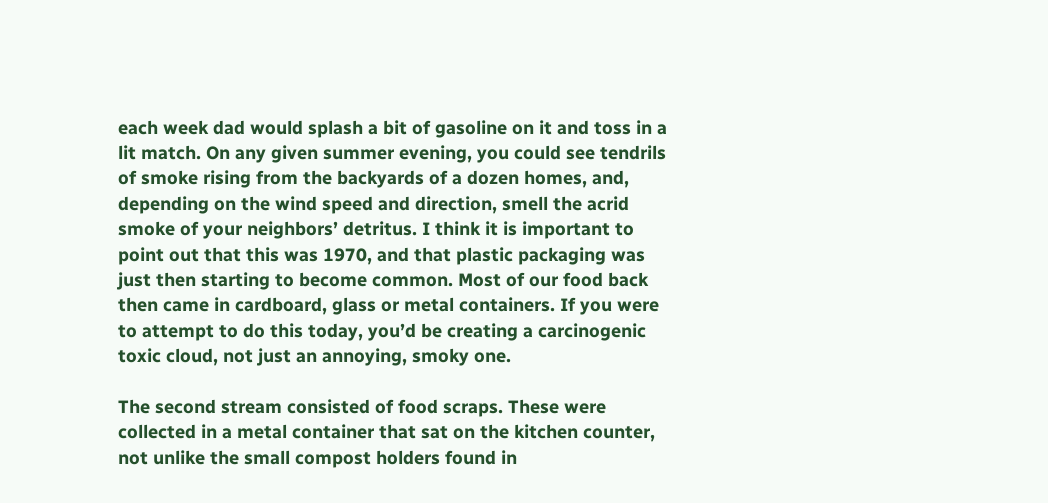each week dad would splash a bit of gasoline on it and toss in a lit match. On any given summer evening, you could see tendrils of smoke rising from the backyards of a dozen homes, and, depending on the wind speed and direction, smell the acrid smoke of your neighbors’ detritus. I think it is important to point out that this was 1970, and that plastic packaging was just then starting to become common. Most of our food back then came in cardboard, glass or metal containers. If you were to attempt to do this today, you’d be creating a carcinogenic toxic cloud, not just an annoying, smoky one.

The second stream consisted of food scraps. These were collected in a metal container that sat on the kitchen counter, not unlike the small compost holders found in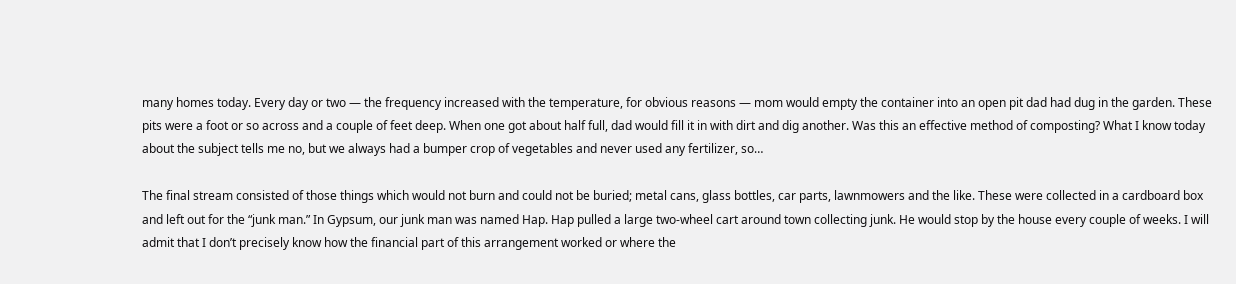many homes today. Every day or two — the frequency increased with the temperature, for obvious reasons — mom would empty the container into an open pit dad had dug in the garden. These pits were a foot or so across and a couple of feet deep. When one got about half full, dad would fill it in with dirt and dig another. Was this an effective method of composting? What I know today about the subject tells me no, but we always had a bumper crop of vegetables and never used any fertilizer, so…

The final stream consisted of those things which would not burn and could not be buried; metal cans, glass bottles, car parts, lawnmowers and the like. These were collected in a cardboard box and left out for the “junk man.” In Gypsum, our junk man was named Hap. Hap pulled a large two-wheel cart around town collecting junk. He would stop by the house every couple of weeks. I will admit that I don’t precisely know how the financial part of this arrangement worked or where the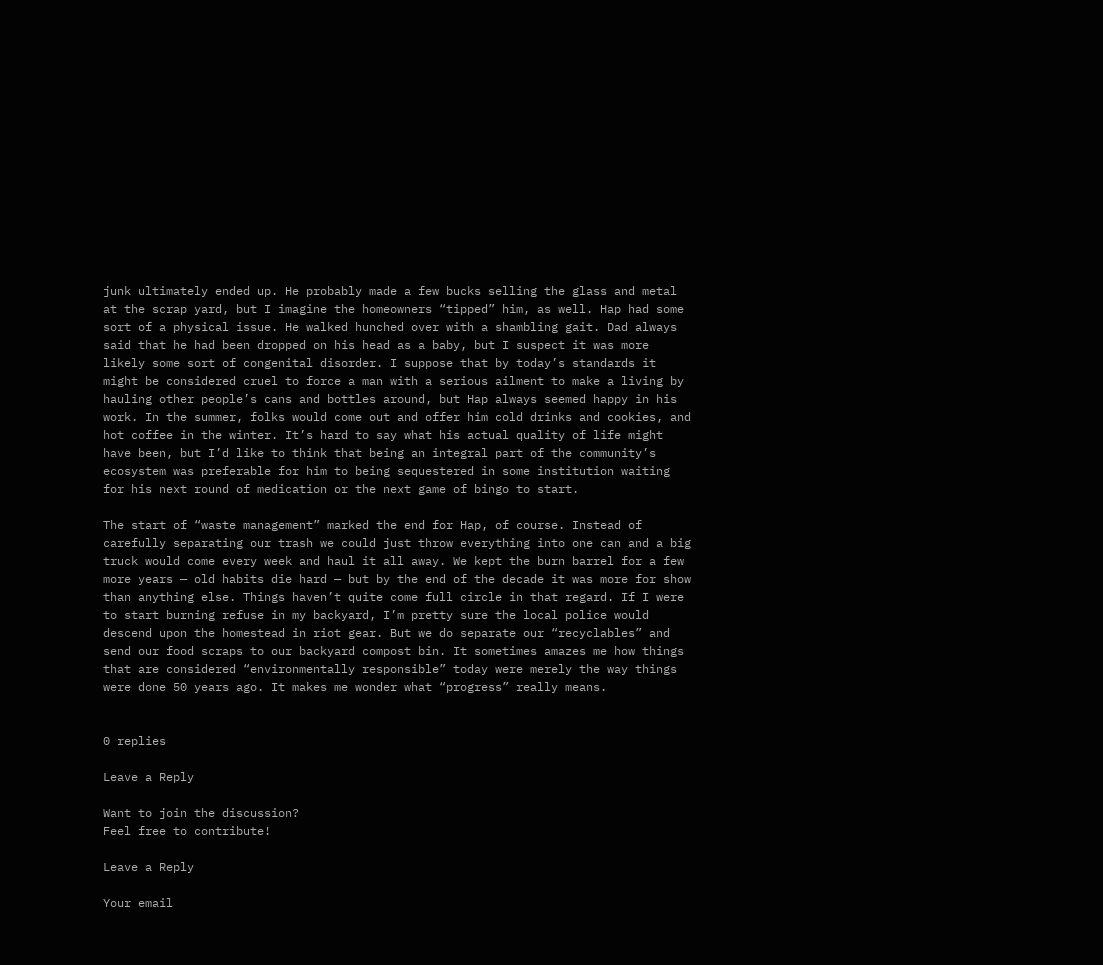junk ultimately ended up. He probably made a few bucks selling the glass and metal at the scrap yard, but I imagine the homeowners “tipped” him, as well. Hap had some sort of a physical issue. He walked hunched over with a shambling gait. Dad always said that he had been dropped on his head as a baby, but I suspect it was more likely some sort of congenital disorder. I suppose that by today’s standards it might be considered cruel to force a man with a serious ailment to make a living by hauling other people’s cans and bottles around, but Hap always seemed happy in his work. In the summer, folks would come out and offer him cold drinks and cookies, and hot coffee in the winter. It’s hard to say what his actual quality of life might have been, but I’d like to think that being an integral part of the community’s ecosystem was preferable for him to being sequestered in some institution waiting for his next round of medication or the next game of bingo to start.

The start of “waste management” marked the end for Hap, of course. Instead of carefully separating our trash we could just throw everything into one can and a big truck would come every week and haul it all away. We kept the burn barrel for a few more years — old habits die hard — but by the end of the decade it was more for show than anything else. Things haven’t quite come full circle in that regard. If I were to start burning refuse in my backyard, I’m pretty sure the local police would descend upon the homestead in riot gear. But we do separate our “recyclables” and send our food scraps to our backyard compost bin. It sometimes amazes me how things that are considered “environmentally responsible” today were merely the way things were done 50 years ago. It makes me wonder what “progress” really means.


0 replies

Leave a Reply

Want to join the discussion?
Feel free to contribute!

Leave a Reply

Your email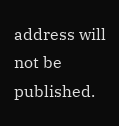address will not be published.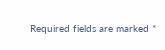Required fields are marked *